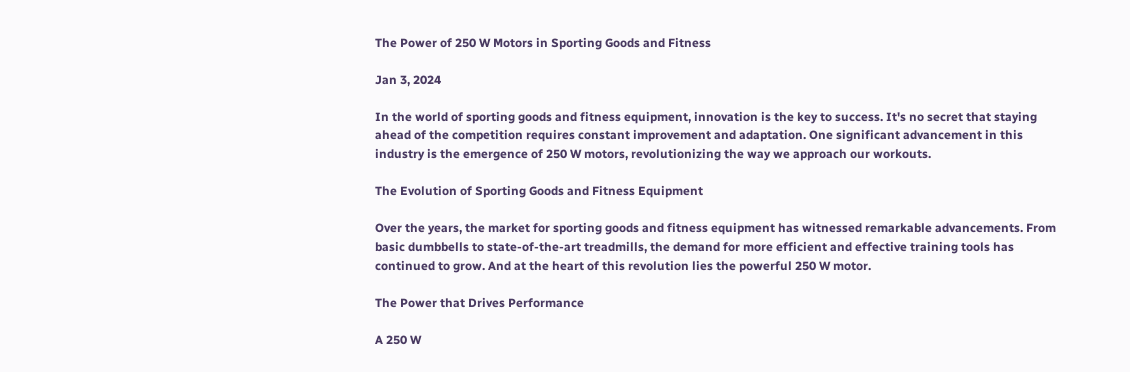The Power of 250 W Motors in Sporting Goods and Fitness

Jan 3, 2024

In the world of sporting goods and fitness equipment, innovation is the key to success. It's no secret that staying ahead of the competition requires constant improvement and adaptation. One significant advancement in this industry is the emergence of 250 W motors, revolutionizing the way we approach our workouts.

The Evolution of Sporting Goods and Fitness Equipment

Over the years, the market for sporting goods and fitness equipment has witnessed remarkable advancements. From basic dumbbells to state-of-the-art treadmills, the demand for more efficient and effective training tools has continued to grow. And at the heart of this revolution lies the powerful 250 W motor.

The Power that Drives Performance

A 250 W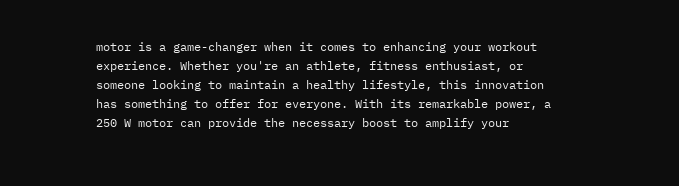motor is a game-changer when it comes to enhancing your workout experience. Whether you're an athlete, fitness enthusiast, or someone looking to maintain a healthy lifestyle, this innovation has something to offer for everyone. With its remarkable power, a 250 W motor can provide the necessary boost to amplify your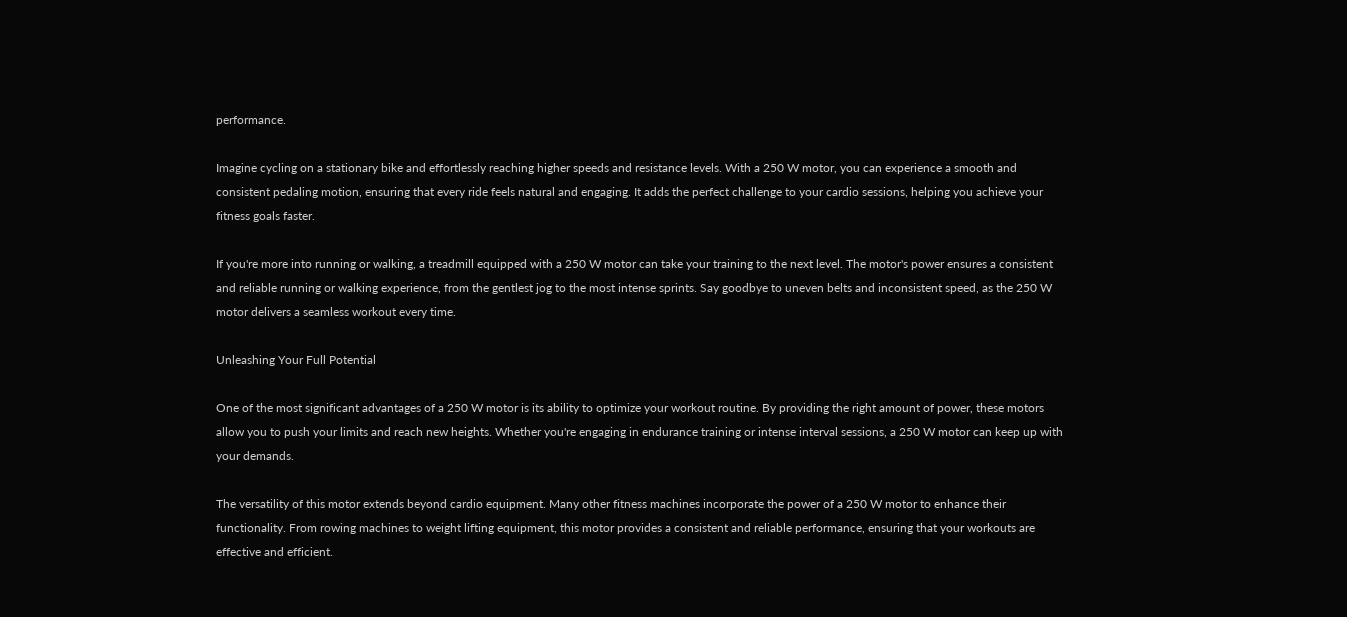performance.

Imagine cycling on a stationary bike and effortlessly reaching higher speeds and resistance levels. With a 250 W motor, you can experience a smooth and consistent pedaling motion, ensuring that every ride feels natural and engaging. It adds the perfect challenge to your cardio sessions, helping you achieve your fitness goals faster.

If you're more into running or walking, a treadmill equipped with a 250 W motor can take your training to the next level. The motor's power ensures a consistent and reliable running or walking experience, from the gentlest jog to the most intense sprints. Say goodbye to uneven belts and inconsistent speed, as the 250 W motor delivers a seamless workout every time.

Unleashing Your Full Potential

One of the most significant advantages of a 250 W motor is its ability to optimize your workout routine. By providing the right amount of power, these motors allow you to push your limits and reach new heights. Whether you're engaging in endurance training or intense interval sessions, a 250 W motor can keep up with your demands.

The versatility of this motor extends beyond cardio equipment. Many other fitness machines incorporate the power of a 250 W motor to enhance their functionality. From rowing machines to weight lifting equipment, this motor provides a consistent and reliable performance, ensuring that your workouts are effective and efficient.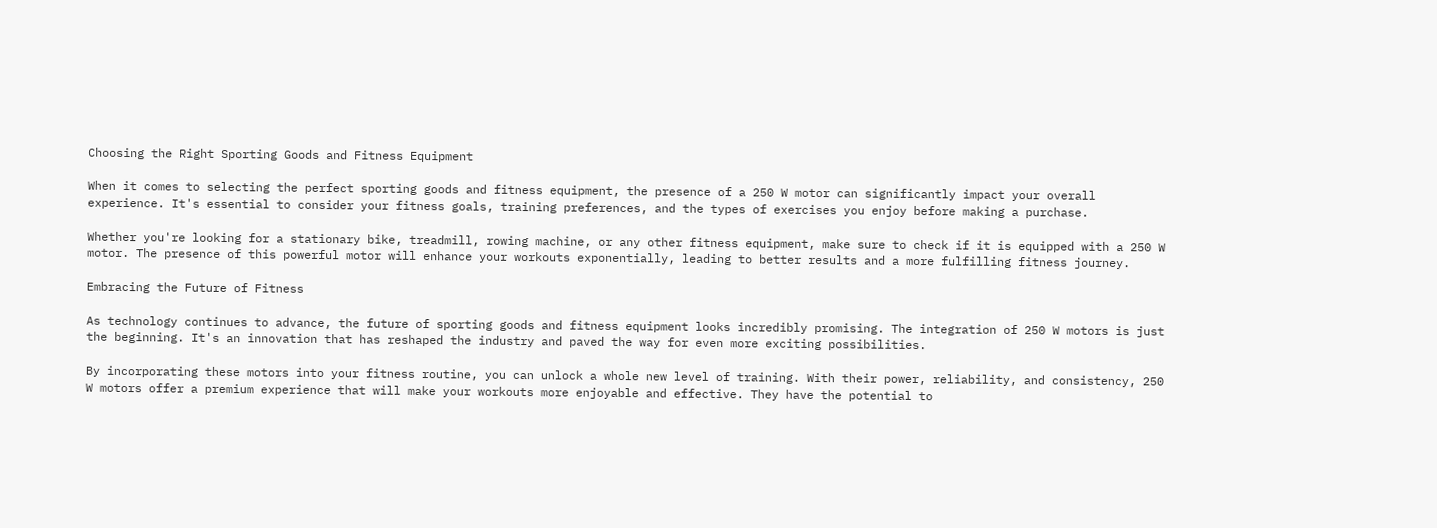Choosing the Right Sporting Goods and Fitness Equipment

When it comes to selecting the perfect sporting goods and fitness equipment, the presence of a 250 W motor can significantly impact your overall experience. It's essential to consider your fitness goals, training preferences, and the types of exercises you enjoy before making a purchase.

Whether you're looking for a stationary bike, treadmill, rowing machine, or any other fitness equipment, make sure to check if it is equipped with a 250 W motor. The presence of this powerful motor will enhance your workouts exponentially, leading to better results and a more fulfilling fitness journey.

Embracing the Future of Fitness

As technology continues to advance, the future of sporting goods and fitness equipment looks incredibly promising. The integration of 250 W motors is just the beginning. It's an innovation that has reshaped the industry and paved the way for even more exciting possibilities.

By incorporating these motors into your fitness routine, you can unlock a whole new level of training. With their power, reliability, and consistency, 250 W motors offer a premium experience that will make your workouts more enjoyable and effective. They have the potential to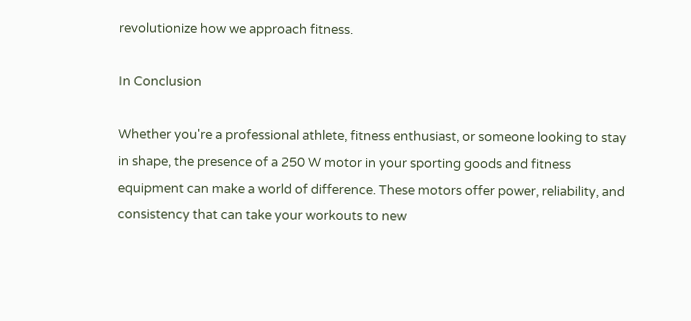revolutionize how we approach fitness.

In Conclusion

Whether you're a professional athlete, fitness enthusiast, or someone looking to stay in shape, the presence of a 250 W motor in your sporting goods and fitness equipment can make a world of difference. These motors offer power, reliability, and consistency that can take your workouts to new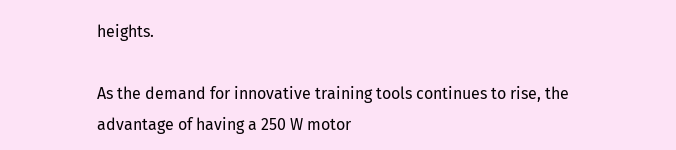heights.

As the demand for innovative training tools continues to rise, the advantage of having a 250 W motor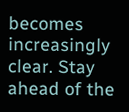becomes increasingly clear. Stay ahead of the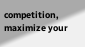competition, maximize your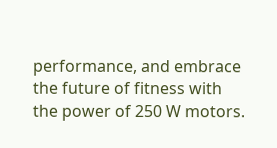performance, and embrace the future of fitness with the power of 250 W motors.